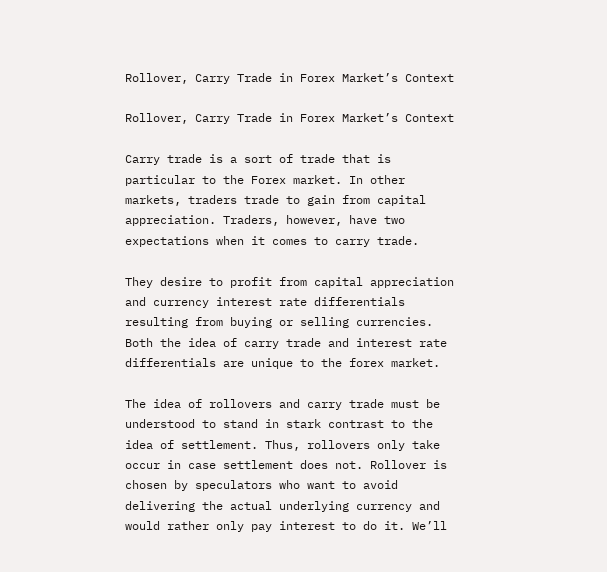Rollover, Carry Trade in Forex Market’s Context

Rollover, Carry Trade in Forex Market’s Context

Carry trade is a sort of trade that is particular to the Forex market. In other markets, traders trade to gain from capital appreciation. Traders, however, have two expectations when it comes to carry trade.

They desire to profit from capital appreciation and currency interest rate differentials resulting from buying or selling currencies. Both the idea of carry trade and interest rate differentials are unique to the forex market.

The idea of rollovers and carry trade must be understood to stand in stark contrast to the idea of settlement. Thus, rollovers only take occur in case settlement does not. Rollover is chosen by speculators who want to avoid delivering the actual underlying currency and would rather only pay interest to do it. We’ll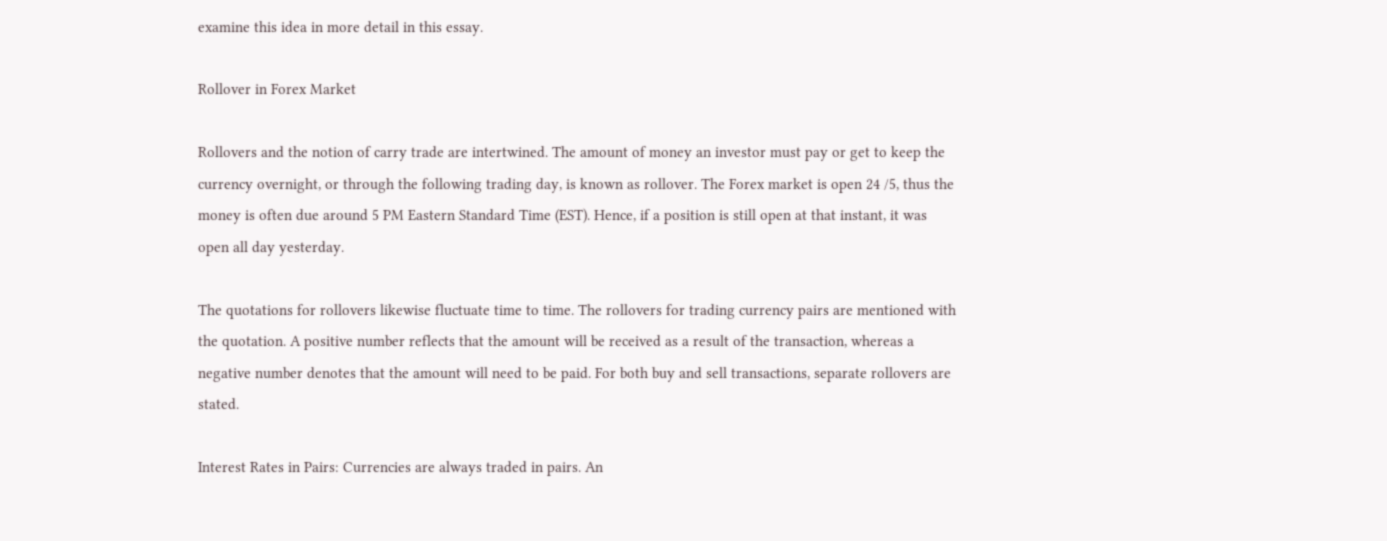examine this idea in more detail in this essay.

Rollover in Forex Market

Rollovers and the notion of carry trade are intertwined. The amount of money an investor must pay or get to keep the currency overnight, or through the following trading day, is known as rollover. The Forex market is open 24 /5, thus the money is often due around 5 PM Eastern Standard Time (EST). Hence, if a position is still open at that instant, it was open all day yesterday.

The quotations for rollovers likewise fluctuate time to time. The rollovers for trading currency pairs are mentioned with the quotation. A positive number reflects that the amount will be received as a result of the transaction, whereas a negative number denotes that the amount will need to be paid. For both buy and sell transactions, separate rollovers are stated.

Interest Rates in Pairs: Currencies are always traded in pairs. An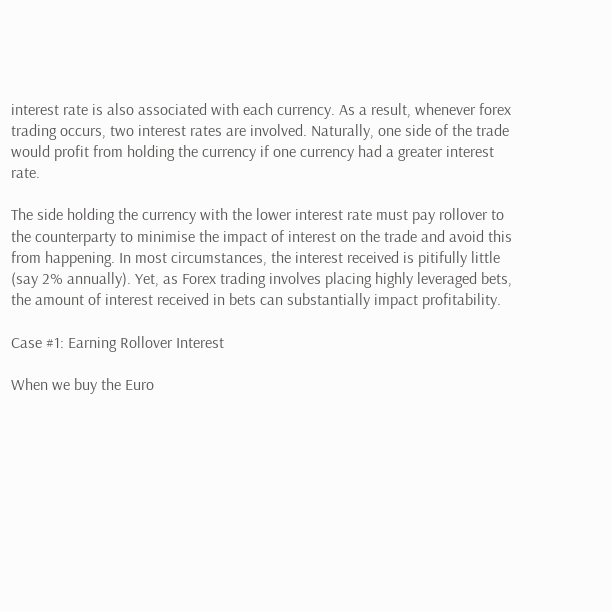interest rate is also associated with each currency. As a result, whenever forex trading occurs, two interest rates are involved. Naturally, one side of the trade would profit from holding the currency if one currency had a greater interest rate.

The side holding the currency with the lower interest rate must pay rollover to the counterparty to minimise the impact of interest on the trade and avoid this from happening. In most circumstances, the interest received is pitifully little (say 2% annually). Yet, as Forex trading involves placing highly leveraged bets, the amount of interest received in bets can substantially impact profitability.

Case #1: Earning Rollover Interest

When we buy the Euro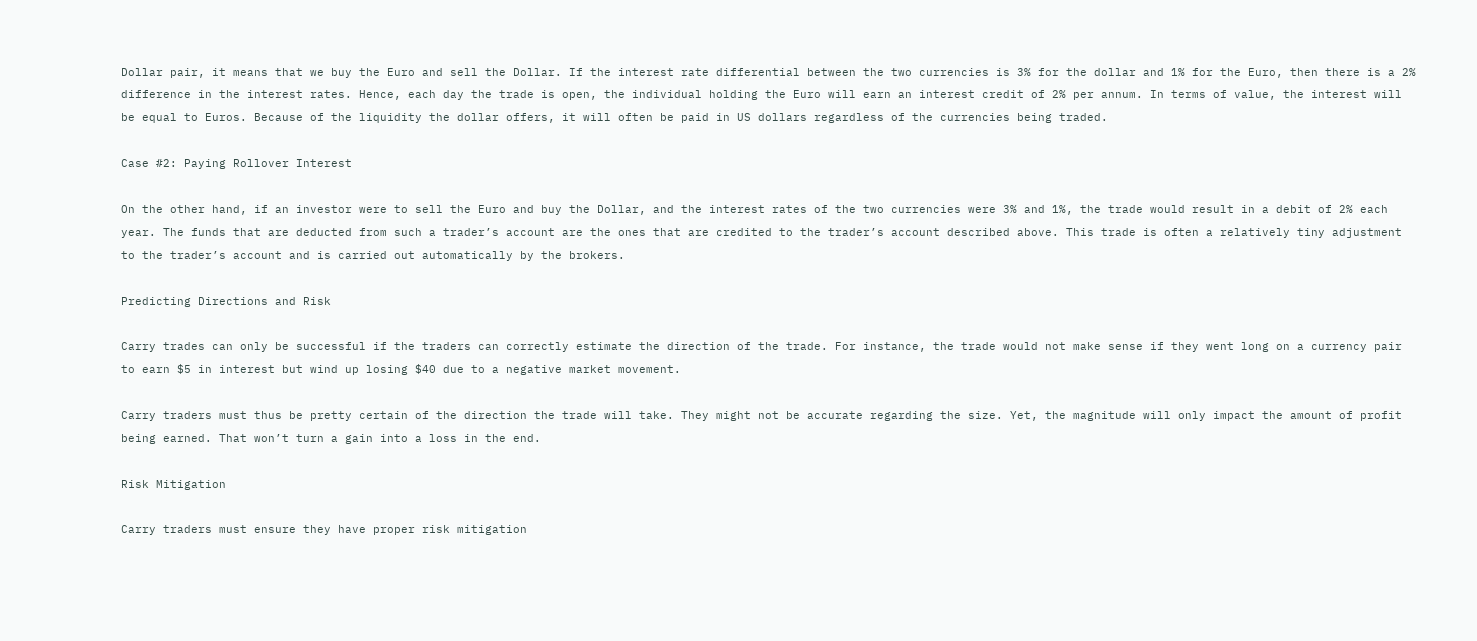Dollar pair, it means that we buy the Euro and sell the Dollar. If the interest rate differential between the two currencies is 3% for the dollar and 1% for the Euro, then there is a 2% difference in the interest rates. Hence, each day the trade is open, the individual holding the Euro will earn an interest credit of 2% per annum. In terms of value, the interest will be equal to Euros. Because of the liquidity the dollar offers, it will often be paid in US dollars regardless of the currencies being traded.

Case #2: Paying Rollover Interest

On the other hand, if an investor were to sell the Euro and buy the Dollar, and the interest rates of the two currencies were 3% and 1%, the trade would result in a debit of 2% each year. The funds that are deducted from such a trader’s account are the ones that are credited to the trader’s account described above. This trade is often a relatively tiny adjustment to the trader’s account and is carried out automatically by the brokers.

Predicting Directions and Risk

Carry trades can only be successful if the traders can correctly estimate the direction of the trade. For instance, the trade would not make sense if they went long on a currency pair to earn $5 in interest but wind up losing $40 due to a negative market movement.

Carry traders must thus be pretty certain of the direction the trade will take. They might not be accurate regarding the size. Yet, the magnitude will only impact the amount of profit being earned. That won’t turn a gain into a loss in the end.

Risk Mitigation

Carry traders must ensure they have proper risk mitigation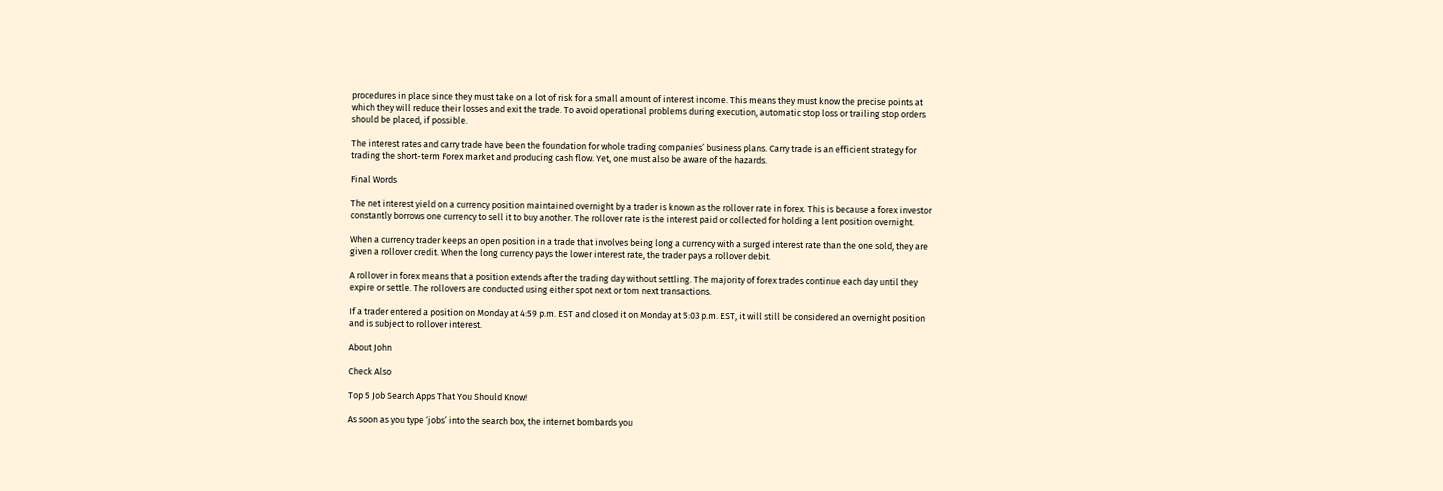procedures in place since they must take on a lot of risk for a small amount of interest income. This means they must know the precise points at which they will reduce their losses and exit the trade. To avoid operational problems during execution, automatic stop loss or trailing stop orders should be placed, if possible.

The interest rates and carry trade have been the foundation for whole trading companies’ business plans. Carry trade is an efficient strategy for trading the short-term Forex market and producing cash flow. Yet, one must also be aware of the hazards.

Final Words

The net interest yield on a currency position maintained overnight by a trader is known as the rollover rate in forex. This is because a forex investor constantly borrows one currency to sell it to buy another. The rollover rate is the interest paid or collected for holding a lent position overnight.

When a currency trader keeps an open position in a trade that involves being long a currency with a surged interest rate than the one sold, they are given a rollover credit. When the long currency pays the lower interest rate, the trader pays a rollover debit.

A rollover in forex means that a position extends after the trading day without settling. The majority of forex trades continue each day until they expire or settle. The rollovers are conducted using either spot next or tom next transactions.

If a trader entered a position on Monday at 4:59 p.m. EST and closed it on Monday at 5:03 p.m. EST, it will still be considered an overnight position and is subject to rollover interest.

About John

Check Also

Top 5 Job Search Apps That You Should Know!

As soon as you type ‘jobs’ into the search box, the internet bombards you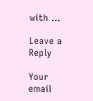with …

Leave a Reply

Your email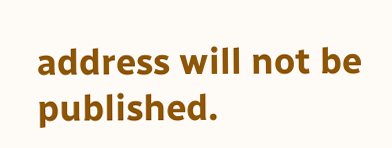address will not be published.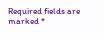Required fields are marked *